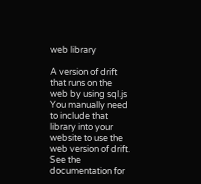web library

A version of drift that runs on the web by using sql.js You manually need to include that library into your website to use the web version of drift. See the documentation for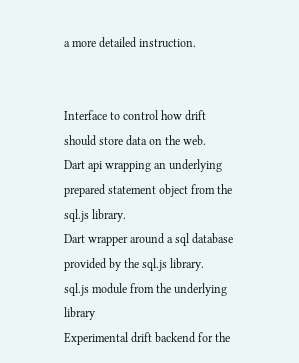a more detailed instruction.


Interface to control how drift should store data on the web.
Dart api wrapping an underlying prepared statement object from the sql.js library.
Dart wrapper around a sql database provided by the sql.js library.
sql.js module from the underlying library
Experimental drift backend for the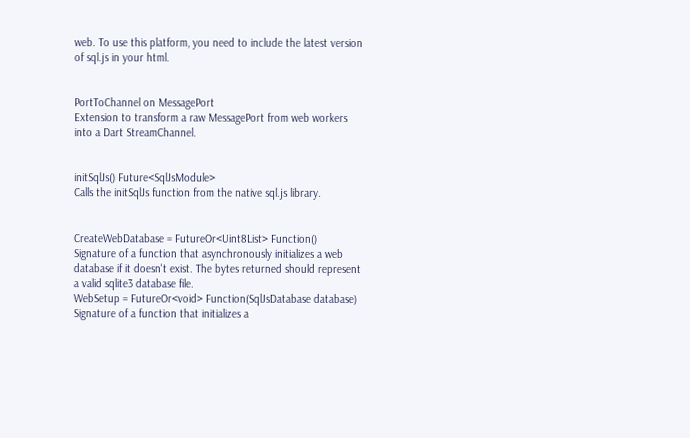web. To use this platform, you need to include the latest version of sql.js in your html.


PortToChannel on MessagePort
Extension to transform a raw MessagePort from web workers into a Dart StreamChannel.


initSqlJs() Future<SqlJsModule>
Calls the initSqlJs function from the native sql.js library.


CreateWebDatabase = FutureOr<Uint8List> Function()
Signature of a function that asynchronously initializes a web database if it doesn't exist. The bytes returned should represent a valid sqlite3 database file.
WebSetup = FutureOr<void> Function(SqlJsDatabase database)
Signature of a function that initializes a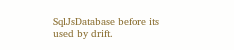SqlJsDatabase before its used by drift.